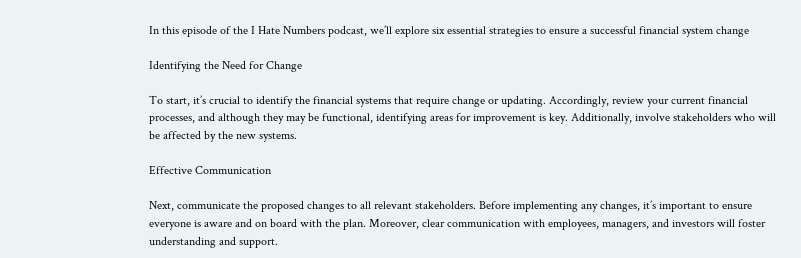In this episode of the I Hate Numbers podcast, we’ll explore six essential strategies to ensure a successful financial system change

Identifying the Need for Change

To start, it’s crucial to identify the financial systems that require change or updating. Accordingly, review your current financial processes, and although they may be functional, identifying areas for improvement is key. Additionally, involve stakeholders who will be affected by the new systems.

Effective Communication

Next, communicate the proposed changes to all relevant stakeholders. Before implementing any changes, it’s important to ensure everyone is aware and on board with the plan. Moreover, clear communication with employees, managers, and investors will foster understanding and support.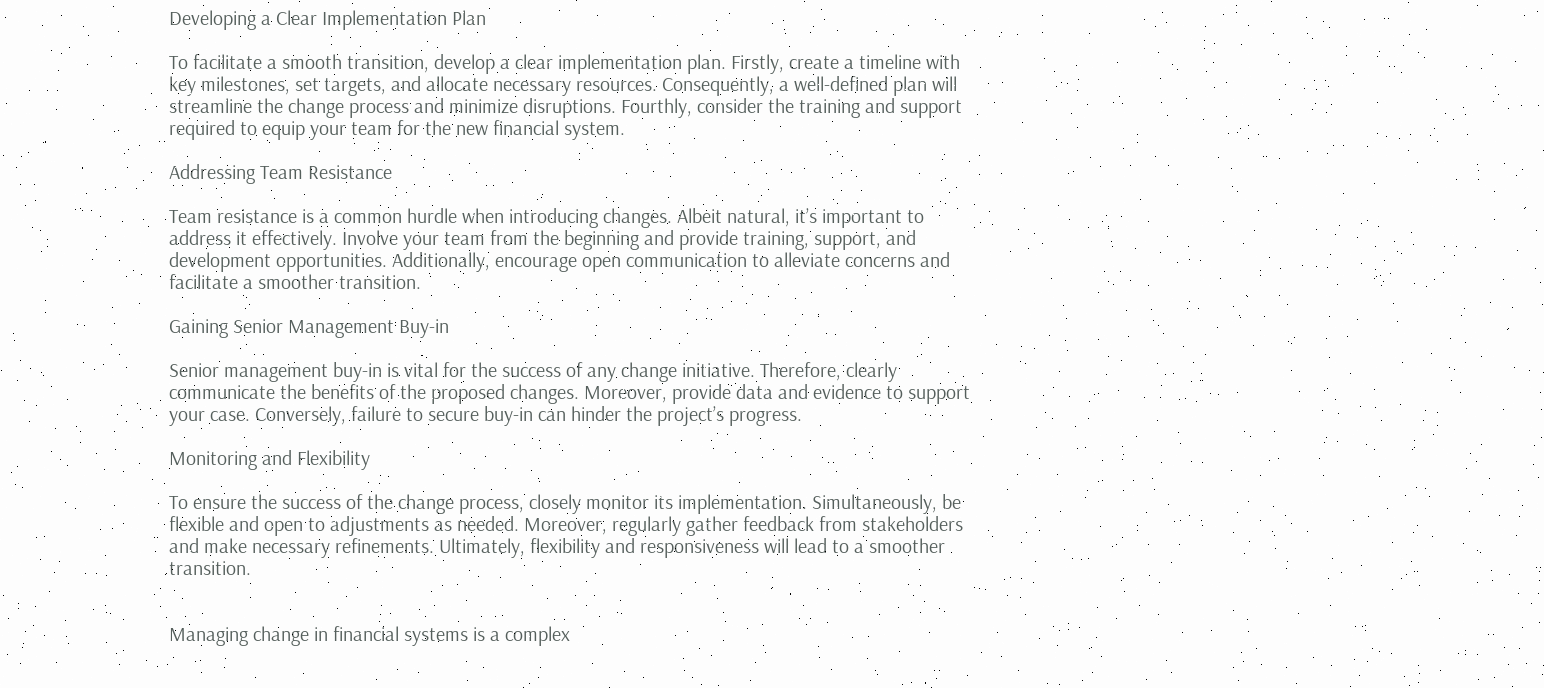Developing a Clear Implementation Plan

To facilitate a smooth transition, develop a clear implementation plan. Firstly, create a timeline with key milestones, set targets, and allocate necessary resources. Consequently, a well-defined plan will streamline the change process and minimize disruptions. Fourthly, consider the training and support required to equip your team for the new financial system.

Addressing Team Resistance

Team resistance is a common hurdle when introducing changes. Albeit natural, it’s important to address it effectively. Involve your team from the beginning and provide training, support, and development opportunities. Additionally, encourage open communication to alleviate concerns and facilitate a smoother transition.

Gaining Senior Management Buy-in

Senior management buy-in is vital for the success of any change initiative. Therefore, clearly communicate the benefits of the proposed changes. Moreover, provide data and evidence to support your case. Conversely, failure to secure buy-in can hinder the project’s progress.

Monitoring and Flexibility

To ensure the success of the change process, closely monitor its implementation. Simultaneously, be flexible and open to adjustments as needed. Moreover, regularly gather feedback from stakeholders and make necessary refinements. Ultimately, flexibility and responsiveness will lead to a smoother transition.


Managing change in financial systems is a complex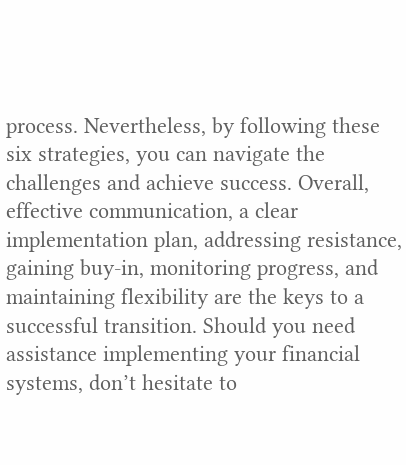process. Nevertheless, by following these six strategies, you can navigate the challenges and achieve success. Overall, effective communication, a clear implementation plan, addressing resistance, gaining buy-in, monitoring progress, and maintaining flexibility are the keys to a successful transition. Should you need assistance implementing your financial systems, don’t hesitate to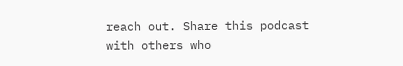reach out. Share this podcast with others who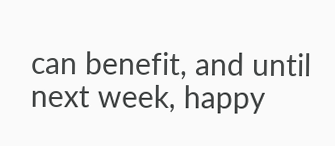can benefit, and until next week, happy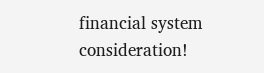financial system consideration!